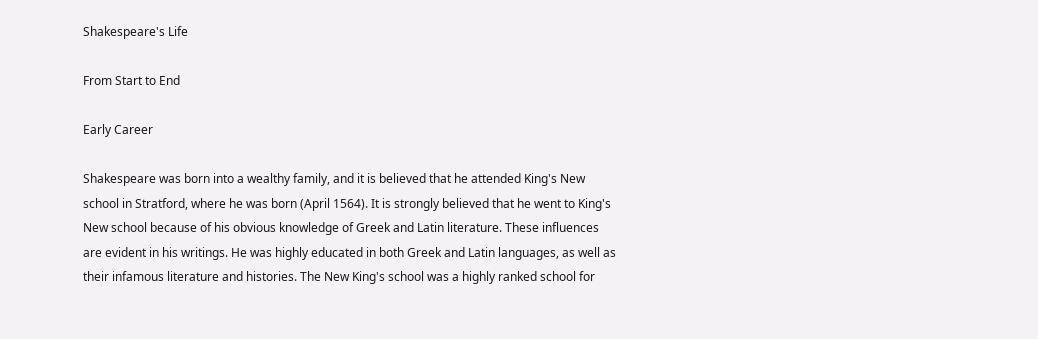Shakespeare's Life

From Start to End

Early Career

Shakespeare was born into a wealthy family, and it is believed that he attended King's New school in Stratford, where he was born (April 1564). It is strongly believed that he went to King's New school because of his obvious knowledge of Greek and Latin literature. These influences are evident in his writings. He was highly educated in both Greek and Latin languages, as well as their infamous literature and histories. The New King's school was a highly ranked school for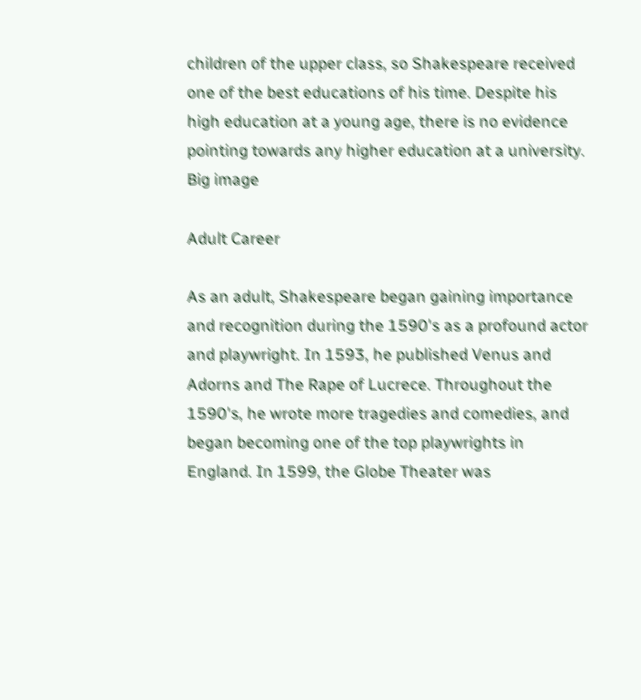children of the upper class, so Shakespeare received one of the best educations of his time. Despite his high education at a young age, there is no evidence pointing towards any higher education at a university.
Big image

Adult Career

As an adult, Shakespeare began gaining importance and recognition during the 1590's as a profound actor and playwright. In 1593, he published Venus and Adorns and The Rape of Lucrece. Throughout the 1590's, he wrote more tragedies and comedies, and began becoming one of the top playwrights in England. In 1599, the Globe Theater was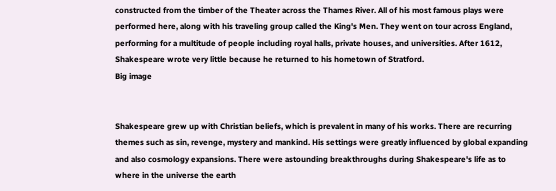constructed from the timber of the Theater across the Thames River. All of his most famous plays were performed here, along with his traveling group called the King's Men. They went on tour across England, performing for a multitude of people including royal halls, private houses, and universities. After 1612, Shakespeare wrote very little because he returned to his hometown of Stratford.
Big image


Shakespeare grew up with Christian beliefs, which is prevalent in many of his works. There are recurring themes such as sin, revenge, mystery and mankind. His settings were greatly influenced by global expanding and also cosmology expansions. There were astounding breakthroughs during Shakespeare's life as to where in the universe the earth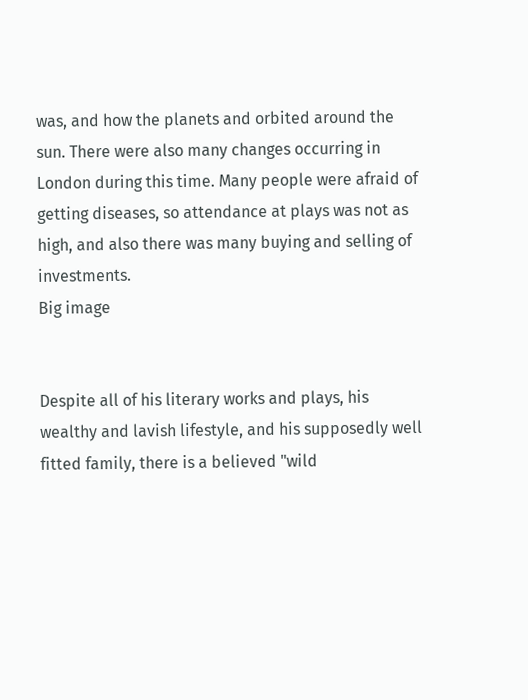was, and how the planets and orbited around the sun. There were also many changes occurring in London during this time. Many people were afraid of getting diseases, so attendance at plays was not as high, and also there was many buying and selling of investments.
Big image


Despite all of his literary works and plays, his wealthy and lavish lifestyle, and his supposedly well fitted family, there is a believed "wild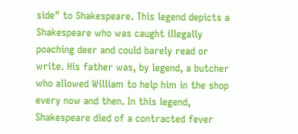side" to Shakespeare. This legend depicts a Shakespeare who was caught illegally poaching deer and could barely read or write. His father was, by legend, a butcher who allowed William to help him in the shop every now and then. In this legend, Shakespeare died of a contracted fever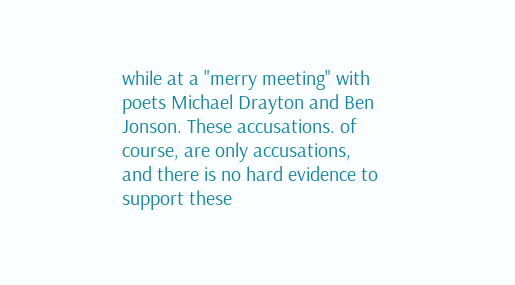while at a "merry meeting" with poets Michael Drayton and Ben Jonson. These accusations. of course, are only accusations, and there is no hard evidence to support these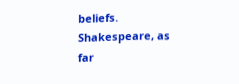beliefs. Shakespeare, as far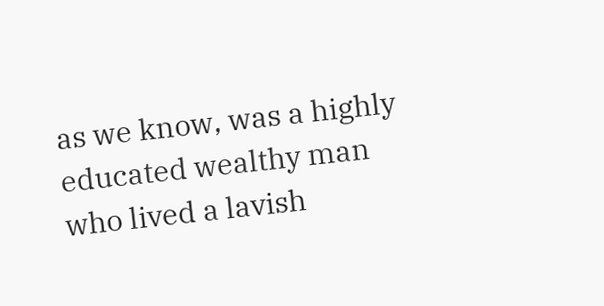as we know, was a highly educated wealthy man who lived a lavish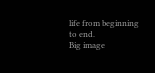life from beginning to end.
Big image